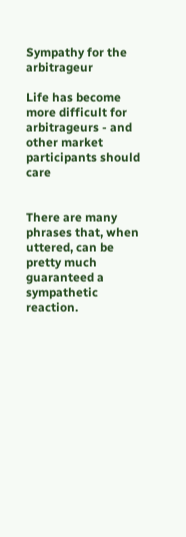Sympathy for the arbitrageur

Life has become more difficult for arbitrageurs - and other market participants should care


There are many phrases that, when uttered, can be pretty much guaranteed a sympathetic reaction.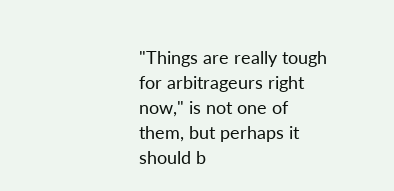"Things are really tough for arbitrageurs right now," is not one of them, but perhaps it should b